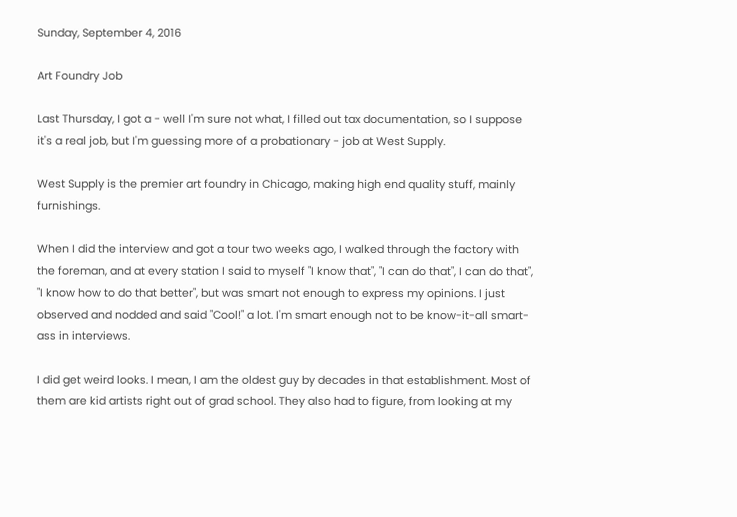Sunday, September 4, 2016

Art Foundry Job

Last Thursday, I got a - well I'm sure not what, I filled out tax documentation, so I suppose it's a real job, but I'm guessing more of a probationary - job at West Supply.

West Supply is the premier art foundry in Chicago, making high end quality stuff, mainly furnishings.

When I did the interview and got a tour two weeks ago, I walked through the factory with the foreman, and at every station I said to myself "I know that", "I can do that", I can do that", "I know how to do that better", but was smart not enough to express my opinions. I just observed and nodded and said "Cool!" a lot. I'm smart enough not to be know-it-all smart-ass in interviews.

I did get weird looks. I mean, I am the oldest guy by decades in that establishment. Most of them are kid artists right out of grad school. They also had to figure, from looking at my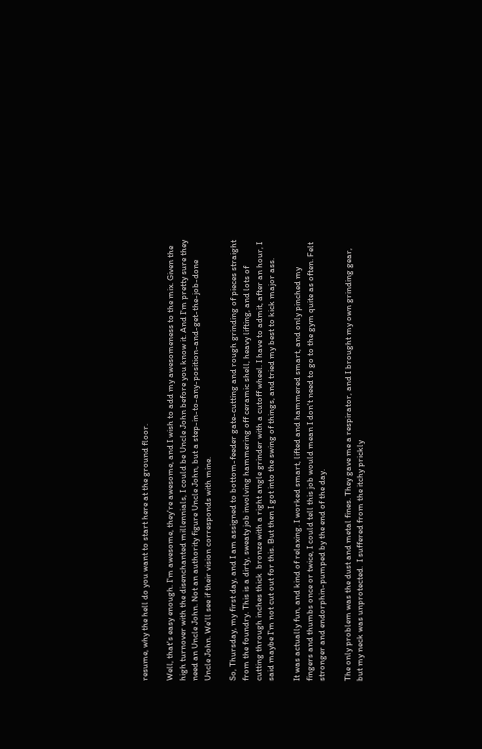resume, why the hell do you want to start here at the ground floor.

Well, that's easy enough. I'm awesome, they're awesome, and I wish to add my awesomeness to the mix. Given the high turnover with the disenchanted millennials, I could be Uncle John before you know it. And I'm pretty sure they need an Uncle John. Not an authority figure Uncle John, but a step-in-to-any-position-and-get-the-job-done Uncle John. We'll see if their vision corresponds with mine.

So, Thursday, my first day, and I am assigned to bottom-feeder gate-cutting and rough grinding of pieces straight from the foundry. This is a dirty, sweaty job involving hammering off ceramic shell, heavy lifting, and lots of cutting through inches thick  bronze with a right angle grinder with a cutoff wheel. I have to admit, after an hour, I said maybe I'm not cut out for this. But then I got into the swing of things, and tried my best to kick major ass.

It was actually fun, and kind of relaxing. I worked smart, lifted and hammered smart, and only pinched my fingers and thumbs once or twice, I could tell this job would mean I don't need to go to the gym quite as often. Felt stronger and endorphin-pumped by the end of the day.

The only problem was the dust and metal fines. They gave me a respirator, and I brought my own grinding gear, but my neck was unprotected.  I suffered from the itchy prickly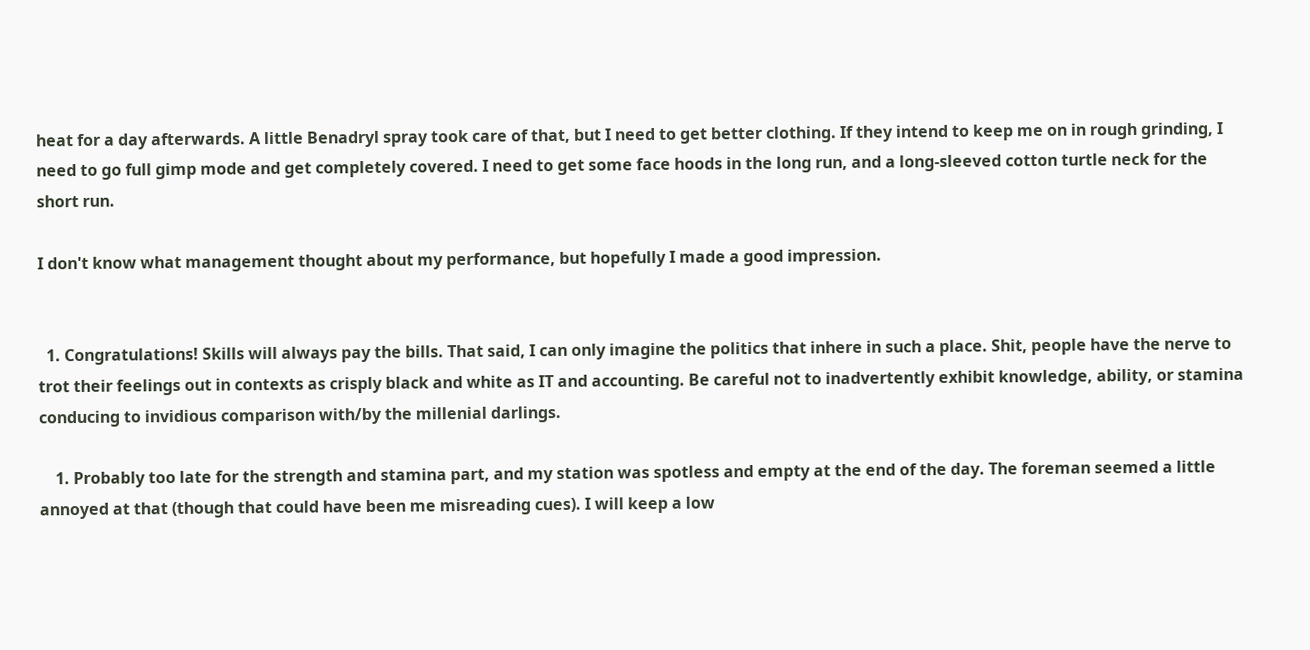heat for a day afterwards. A little Benadryl spray took care of that, but I need to get better clothing. If they intend to keep me on in rough grinding, I need to go full gimp mode and get completely covered. I need to get some face hoods in the long run, and a long-sleeved cotton turtle neck for the short run.

I don't know what management thought about my performance, but hopefully I made a good impression.


  1. Congratulations! Skills will always pay the bills. That said, I can only imagine the politics that inhere in such a place. Shit, people have the nerve to trot their feelings out in contexts as crisply black and white as IT and accounting. Be careful not to inadvertently exhibit knowledge, ability, or stamina conducing to invidious comparison with/by the millenial darlings.

    1. Probably too late for the strength and stamina part, and my station was spotless and empty at the end of the day. The foreman seemed a little annoyed at that (though that could have been me misreading cues). I will keep a low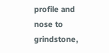profile and nose to grindstone,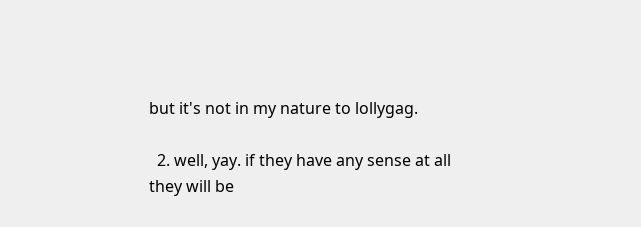but it's not in my nature to lollygag.

  2. well, yay. if they have any sense at all they will be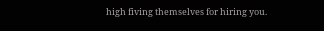high fiving themselves for hiring you.